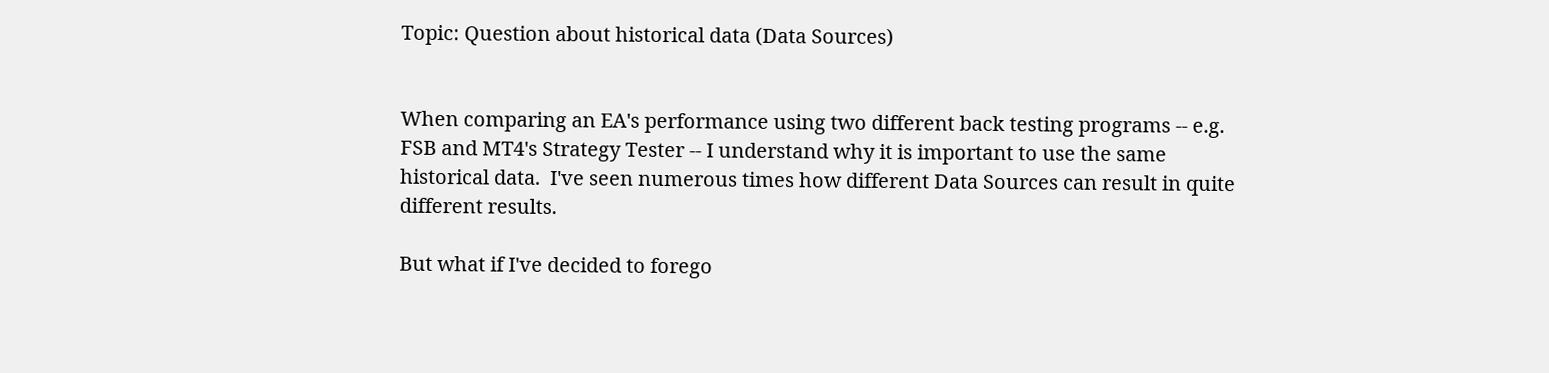Topic: Question about historical data (Data Sources)


When comparing an EA's performance using two different back testing programs -- e.g. FSB and MT4's Strategy Tester -- I understand why it is important to use the same historical data.  I've seen numerous times how different Data Sources can result in quite different results.

But what if I've decided to forego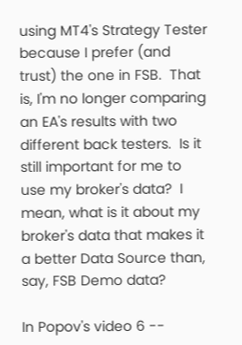using MT4's Strategy Tester because I prefer (and trust) the one in FSB.  That is, I'm no longer comparing an EA's results with two different back testers.  Is it still important for me to use my broker's data?  I mean, what is it about my broker's data that makes it a better Data Source than, say, FSB Demo data?

In Popov's video 6 --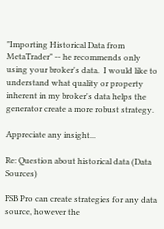"Importing Historical Data from MetaTrader" -- he recommends only using your broker's data.  I would like to understand what quality or property inherent in my broker's data helps the generator create a more robust strategy.

Appreciate any insight...

Re: Question about historical data (Data Sources)

FSB Pro can create strategies for any data source, however the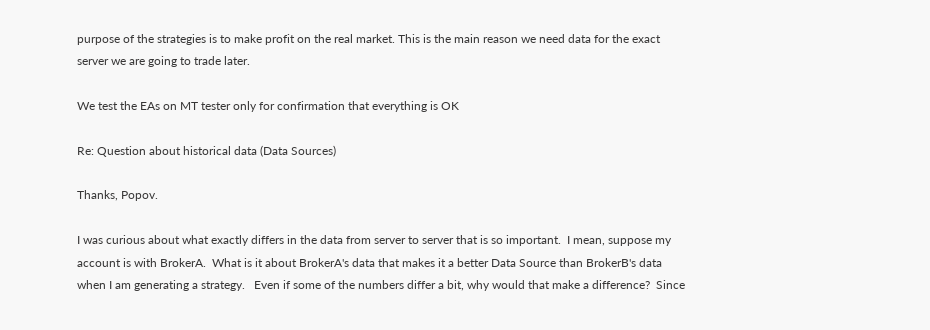purpose of the strategies is to make profit on the real market. This is the main reason we need data for the exact server we are going to trade later.

We test the EAs on MT tester only for confirmation that everything is OK

Re: Question about historical data (Data Sources)

Thanks, Popov.

I was curious about what exactly differs in the data from server to server that is so important.  I mean, suppose my account is with BrokerA.  What is it about BrokerA's data that makes it a better Data Source than BrokerB's data when I am generating a strategy.   Even if some of the numbers differ a bit, why would that make a difference?  Since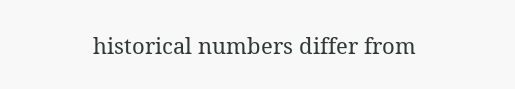historical numbers differ from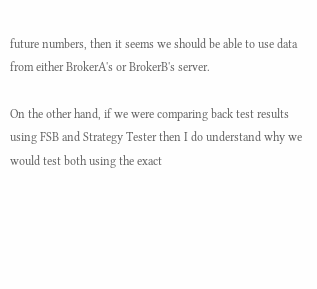future numbers, then it seems we should be able to use data from either BrokerA's or BrokerB's server.

On the other hand, if we were comparing back test results using FSB and Strategy Tester then I do understand why we would test both using the exact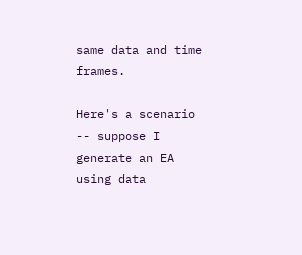same data and time frames.

Here's a scenario -- suppose I generate an EA using data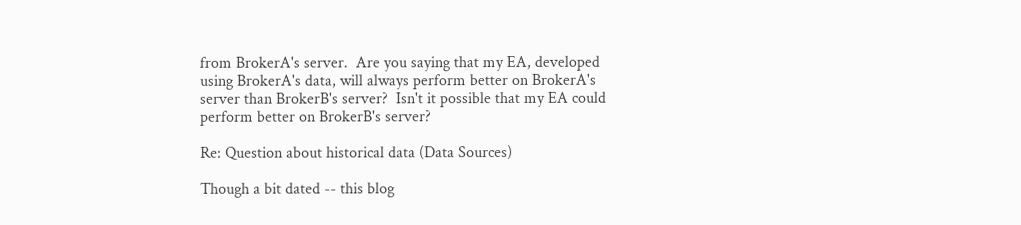from BrokerA's server.  Are you saying that my EA, developed using BrokerA's data, will always perform better on BrokerA's server than BrokerB's server?  Isn't it possible that my EA could perform better on BrokerB's server?

Re: Question about historical data (Data Sources)

Though a bit dated -- this blog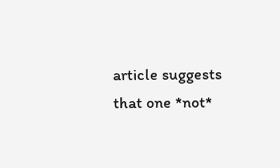article suggests that one *not*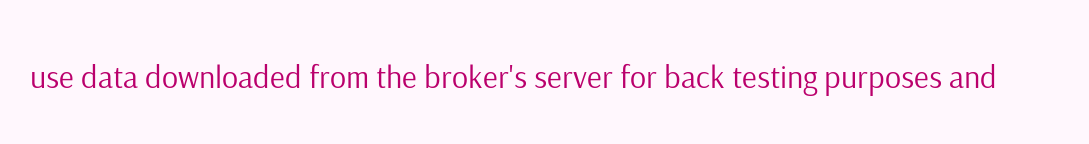use data downloaded from the broker's server for back testing purposes and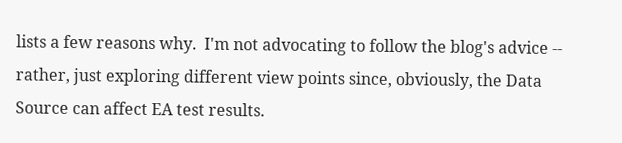lists a few reasons why.  I'm not advocating to follow the blog's advice -- rather, just exploring different view points since, obviously, the Data Source can affect EA test results.